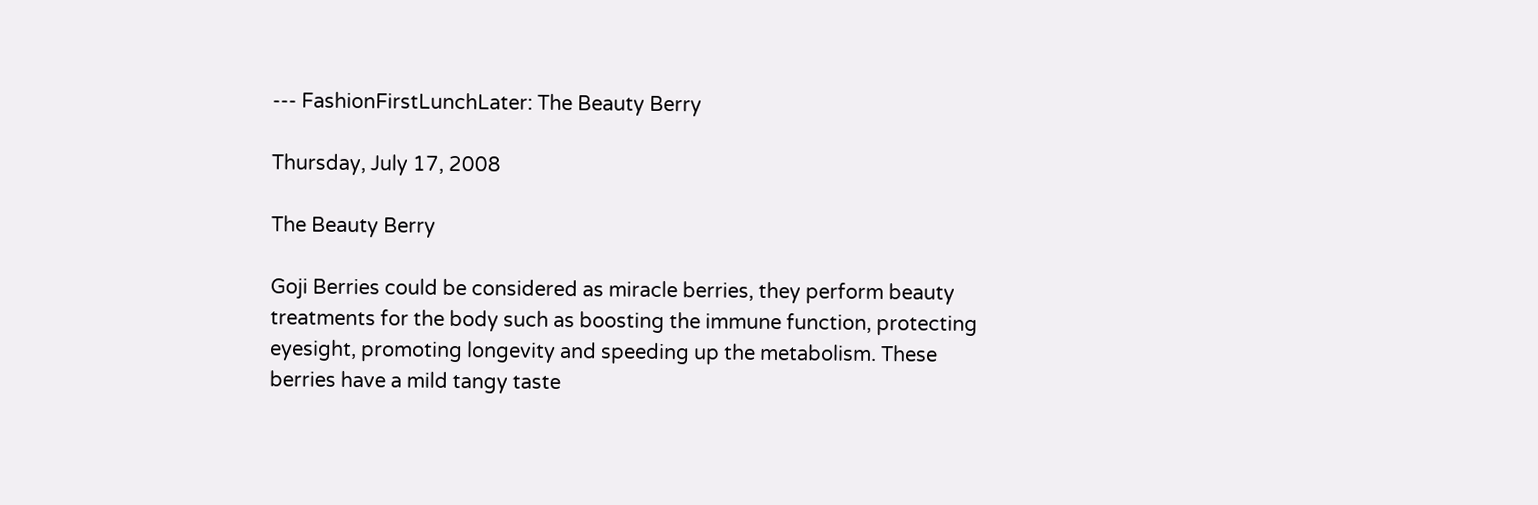--- FashionFirstLunchLater: The Beauty Berry

Thursday, July 17, 2008

The Beauty Berry

Goji Berries could be considered as miracle berries, they perform beauty treatments for the body such as boosting the immune function, protecting eyesight, promoting longevity and speeding up the metabolism. These berries have a mild tangy taste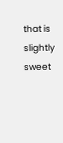that is slightly sweet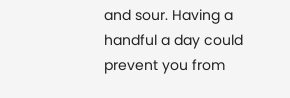and sour. Having a handful a day could prevent you from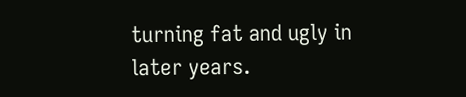turning fat and ugly in later years.